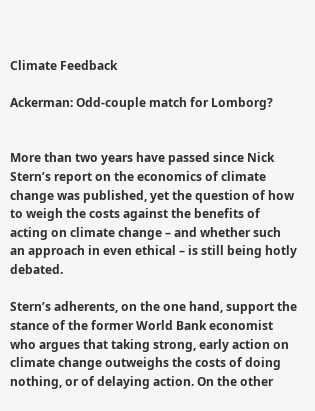Climate Feedback

Ackerman: Odd-couple match for Lomborg?


More than two years have passed since Nick Stern’s report on the economics of climate change was published, yet the question of how to weigh the costs against the benefits of acting on climate change – and whether such an approach in even ethical – is still being hotly debated.

Stern’s adherents, on the one hand, support the stance of the former World Bank economist who argues that taking strong, early action on climate change outweighs the costs of doing nothing, or of delaying action. On the other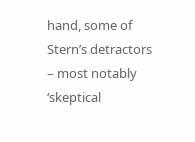hand, some of Stern’s detractors – most notably ‘skeptical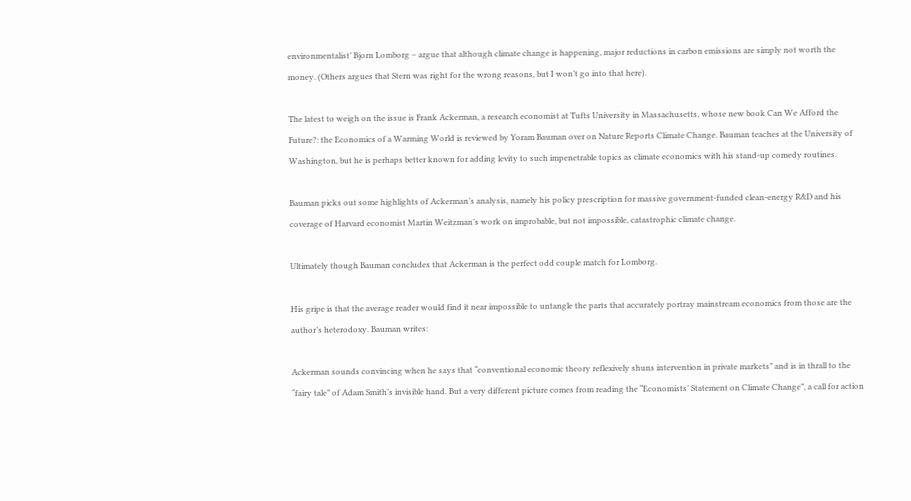environmentalist’ Bjorn Lomborg – argue that although climate change is happening, major reductions in carbon emissions are simply not worth the money. (Others argues that Stern was right for the wrong reasons, but I won’t go into that here).

The latest to weigh on the issue is Frank Ackerman, a research economist at Tufts University in Massachusetts, whose new book Can We Afford the Future?: the Economics of a Warming World is reviewed by Yoram Bauman over on Nature Reports Climate Change. Bauman teaches at the University of Washington, but he is perhaps better known for adding levity to such impenetrable topics as climate economics with his stand-up comedy routines.

Bauman picks out some highlights of Ackerman’s analysis, namely his policy prescription for massive government-funded clean-energy R&D and his coverage of Harvard economist Martin Weitzman’s work on improbable, but not impossible, catastrophic climate change.

Ultimately though Bauman concludes that Ackerman is the perfect odd couple match for Lomborg.

His gripe is that the average reader would find it near impossible to untangle the parts that accurately portray mainstream economics from those are the author’s heterodoxy. Bauman writes:

Ackerman sounds convincing when he says that “conventional economic theory reflexively shuns intervention in private markets” and is in thrall to the “fairy tale” of Adam Smith’s invisible hand. But a very different picture comes from reading the “Economists’ Statement on Climate Change”, a call for action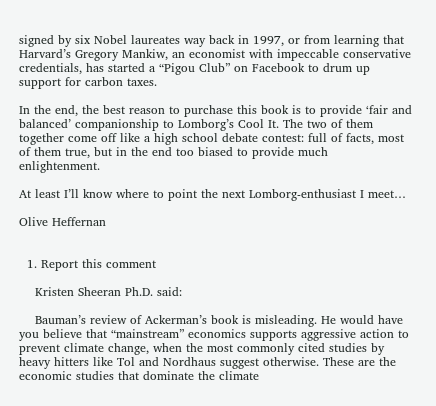signed by six Nobel laureates way back in 1997, or from learning that Harvard’s Gregory Mankiw, an economist with impeccable conservative credentials, has started a “Pigou Club” on Facebook to drum up support for carbon taxes.

In the end, the best reason to purchase this book is to provide ‘fair and balanced’ companionship to Lomborg’s Cool It. The two of them together come off like a high school debate contest: full of facts, most of them true, but in the end too biased to provide much enlightenment.

At least I’ll know where to point the next Lomborg-enthusiast I meet…

Olive Heffernan


  1. Report this comment

    Kristen Sheeran Ph.D. said:

    Bauman’s review of Ackerman’s book is misleading. He would have you believe that “mainstream” economics supports aggressive action to prevent climate change, when the most commonly cited studies by heavy hitters like Tol and Nordhaus suggest otherwise. These are the economic studies that dominate the climate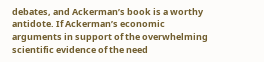debates, and Ackerman’s book is a worthy antidote. If Ackerman’s economic arguments in support of the overwhelming scientific evidence of the need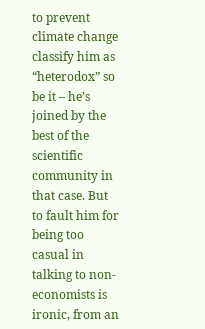to prevent climate change classify him as “heterodox” so be it – he’s joined by the best of the scientific community in that case. But to fault him for being too casual in talking to non-economists is ironic, from an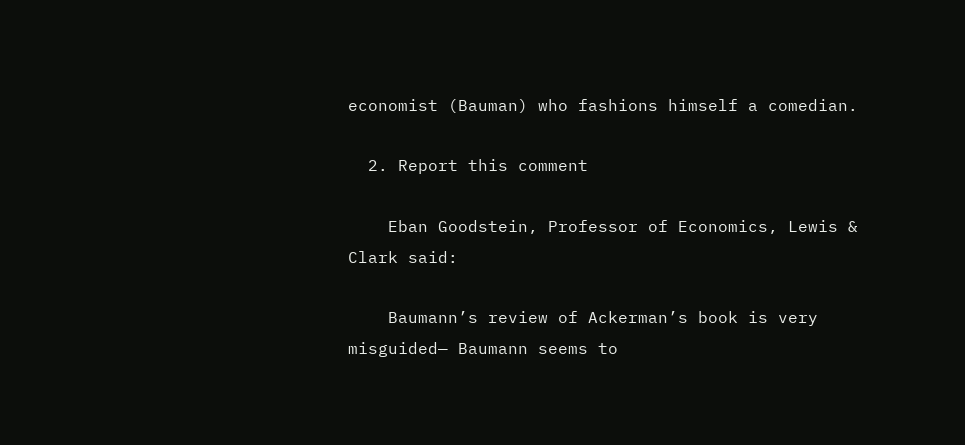economist (Bauman) who fashions himself a comedian.

  2. Report this comment

    Eban Goodstein, Professor of Economics, Lewis & Clark said:

    Baumann’s review of Ackerman’s book is very misguided— Baumann seems to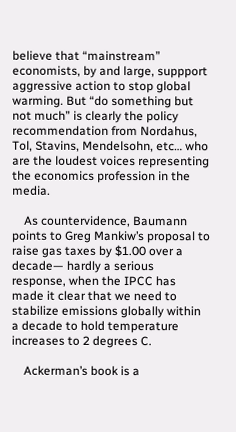believe that “mainstream” economists, by and large, suppport aggressive action to stop global warming. But “do something but not much” is clearly the policy recommendation from Nordahus, Tol, Stavins, Mendelsohn, etc… who are the loudest voices representing the economics profession in the media.

    As countervidence, Baumann points to Greg Mankiw’s proposal to raise gas taxes by $1.00 over a decade— hardly a serious response, when the IPCC has made it clear that we need to stabilize emissions globally within a decade to hold temperature increases to 2 degrees C.

    Ackerman’s book is a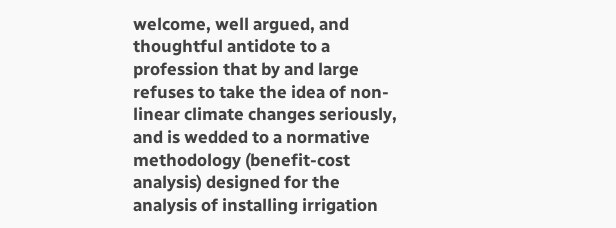welcome, well argued, and thoughtful antidote to a profession that by and large refuses to take the idea of non-linear climate changes seriously, and is wedded to a normative methodology (benefit-cost analysis) designed for the analysis of installing irrigation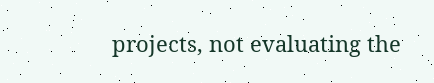projects, not evaluating the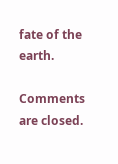fate of the earth.

Comments are closed.